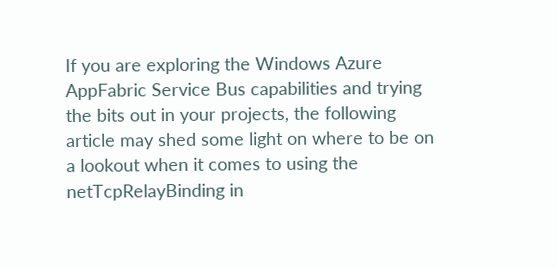If you are exploring the Windows Azure AppFabric Service Bus capabilities and trying the bits out in your projects, the following article may shed some light on where to be on a lookout when it comes to using the netTcpRelayBinding in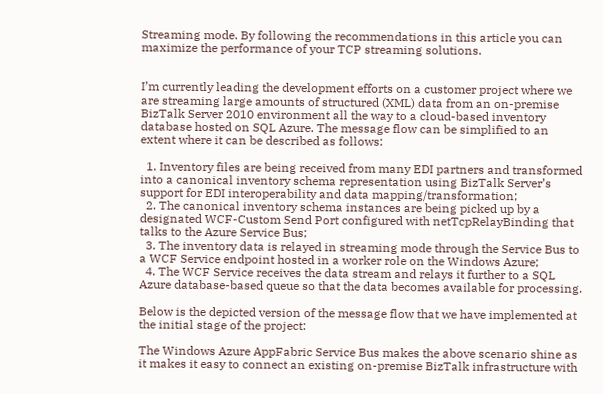Streaming mode. By following the recommendations in this article you can maximize the performance of your TCP streaming solutions.


I’m currently leading the development efforts on a customer project where we are streaming large amounts of structured (XML) data from an on-premise BizTalk Server 2010 environment all the way to a cloud-based inventory database hosted on SQL Azure. The message flow can be simplified to an extent where it can be described as follows:

  1. Inventory files are being received from many EDI partners and transformed into a canonical inventory schema representation using BizTalk Server’s support for EDI interoperability and data mapping/transformation;
  2. The canonical inventory schema instances are being picked up by a designated WCF-Custom Send Port configured with netTcpRelayBinding that talks to the Azure Service Bus;
  3. The inventory data is relayed in streaming mode through the Service Bus to a WCF Service endpoint hosted in a worker role on the Windows Azure;
  4. The WCF Service receives the data stream and relays it further to a SQL Azure database-based queue so that the data becomes available for processing.

Below is the depicted version of the message flow that we have implemented at the initial stage of the project:

The Windows Azure AppFabric Service Bus makes the above scenario shine as it makes it easy to connect an existing on-premise BizTalk infrastructure with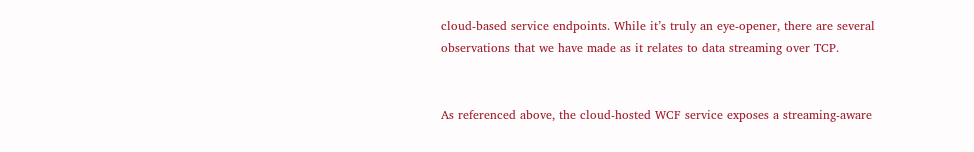cloud-based service endpoints. While it’s truly an eye-opener, there are several observations that we have made as it relates to data streaming over TCP.


As referenced above, the cloud-hosted WCF service exposes a streaming-aware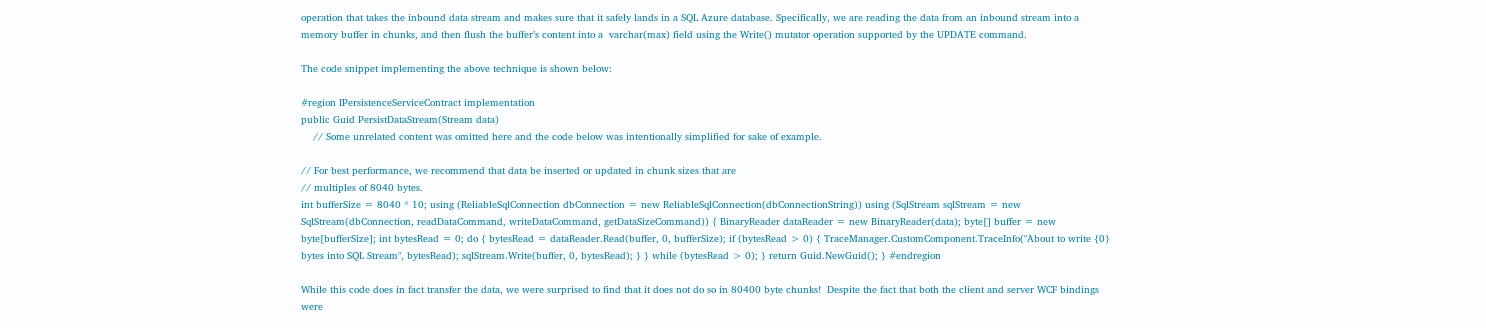operation that takes the inbound data stream and makes sure that it safely lands in a SQL Azure database. Specifically, we are reading the data from an inbound stream into a memory buffer in chunks, and then flush the buffer’s content into a  varchar(max) field using the Write() mutator operation supported by the UPDATE command.

The code snippet implementing the above technique is shown below:

#region IPersistenceServiceContract implementation
public Guid PersistDataStream(Stream data)
    // Some unrelated content was omitted here and the code below was intentionally simplified for sake of example.

// For best performance, we recommend that data be inserted or updated in chunk sizes that are
// multiples of 8040 bytes.
int bufferSize = 8040 * 10; using (ReliableSqlConnection dbConnection = new ReliableSqlConnection(dbConnectionString)) using (SqlStream sqlStream = new SqlStream(dbConnection, readDataCommand, writeDataCommand, getDataSizeCommand)) { BinaryReader dataReader = new BinaryReader(data); byte[] buffer = new byte[bufferSize]; int bytesRead = 0; do { bytesRead = dataReader.Read(buffer, 0, bufferSize); if (bytesRead > 0) { TraceManager.CustomComponent.TraceInfo("About to write {0} bytes into SQL Stream", bytesRead); sqlStream.Write(buffer, 0, bytesRead); } } while (bytesRead > 0); } return Guid.NewGuid(); } #endregion

While this code does in fact transfer the data, we were surprised to find that it does not do so in 80400 byte chunks!  Despite the fact that both the client and server WCF bindings were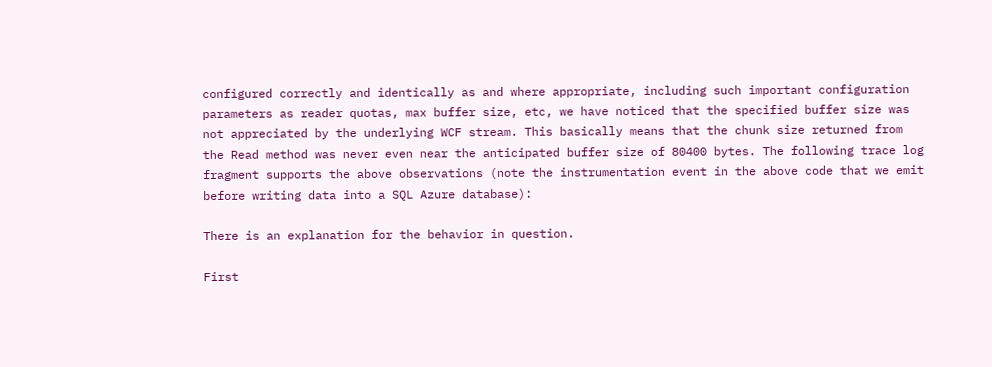configured correctly and identically as and where appropriate, including such important configuration parameters as reader quotas, max buffer size, etc, we have noticed that the specified buffer size was not appreciated by the underlying WCF stream. This basically means that the chunk size returned from the Read method was never even near the anticipated buffer size of 80400 bytes. The following trace log fragment supports the above observations (note the instrumentation event in the above code that we emit before writing data into a SQL Azure database):

There is an explanation for the behavior in question.

First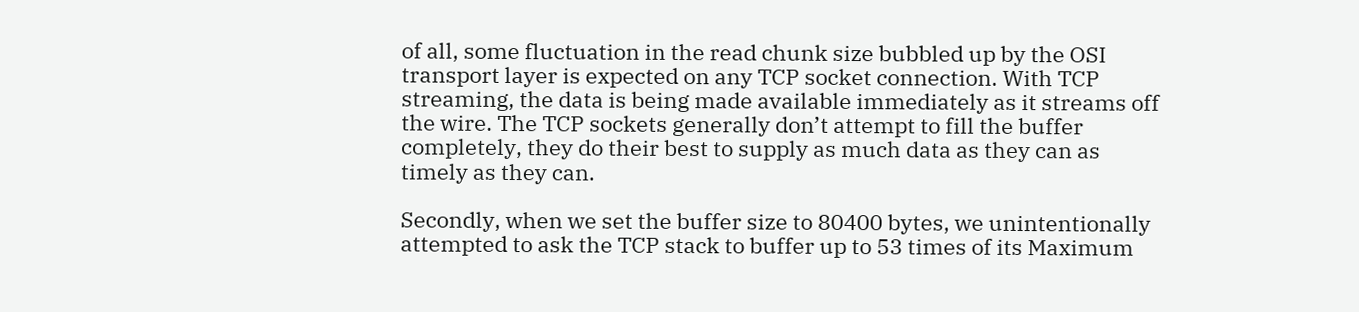of all, some fluctuation in the read chunk size bubbled up by the OSI transport layer is expected on any TCP socket connection. With TCP streaming, the data is being made available immediately as it streams off the wire. The TCP sockets generally don’t attempt to fill the buffer completely, they do their best to supply as much data as they can as timely as they can.

Secondly, when we set the buffer size to 80400 bytes, we unintentionally attempted to ask the TCP stack to buffer up to 53 times of its Maximum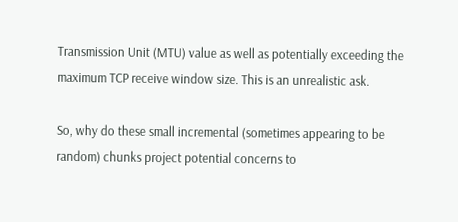Transmission Unit (MTU) value as well as potentially exceeding the maximum TCP receive window size. This is an unrealistic ask.

So, why do these small incremental (sometimes appearing to be random) chunks project potential concerns to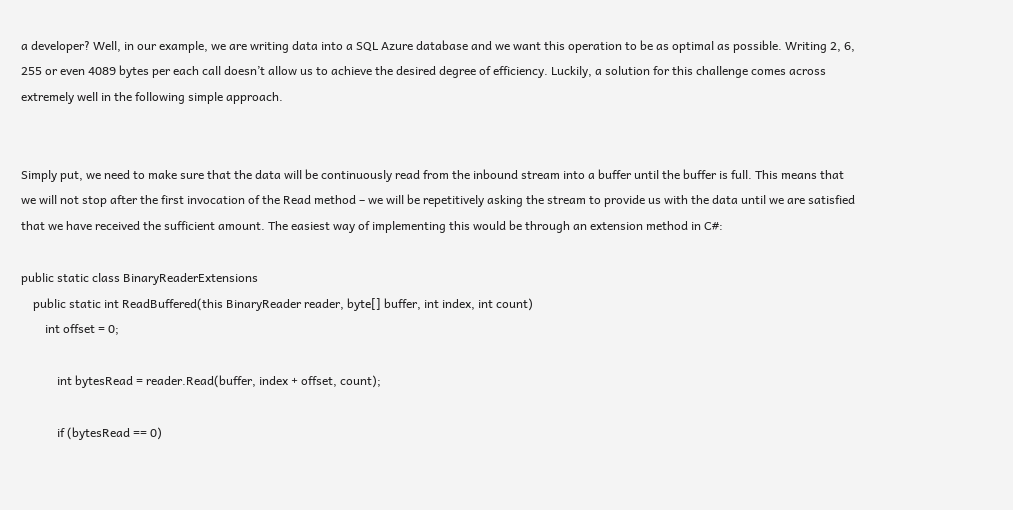a developer? Well, in our example, we are writing data into a SQL Azure database and we want this operation to be as optimal as possible. Writing 2, 6, 255 or even 4089 bytes per each call doesn’t allow us to achieve the desired degree of efficiency. Luckily, a solution for this challenge comes across extremely well in the following simple approach.


Simply put, we need to make sure that the data will be continuously read from the inbound stream into a buffer until the buffer is full. This means that we will not stop after the first invocation of the Read method – we will be repetitively asking the stream to provide us with the data until we are satisfied that we have received the sufficient amount. The easiest way of implementing this would be through an extension method in C#:

public static class BinaryReaderExtensions
    public static int ReadBuffered(this BinaryReader reader, byte[] buffer, int index, int count)
        int offset = 0;

            int bytesRead = reader.Read(buffer, index + offset, count);

            if (bytesRead == 0)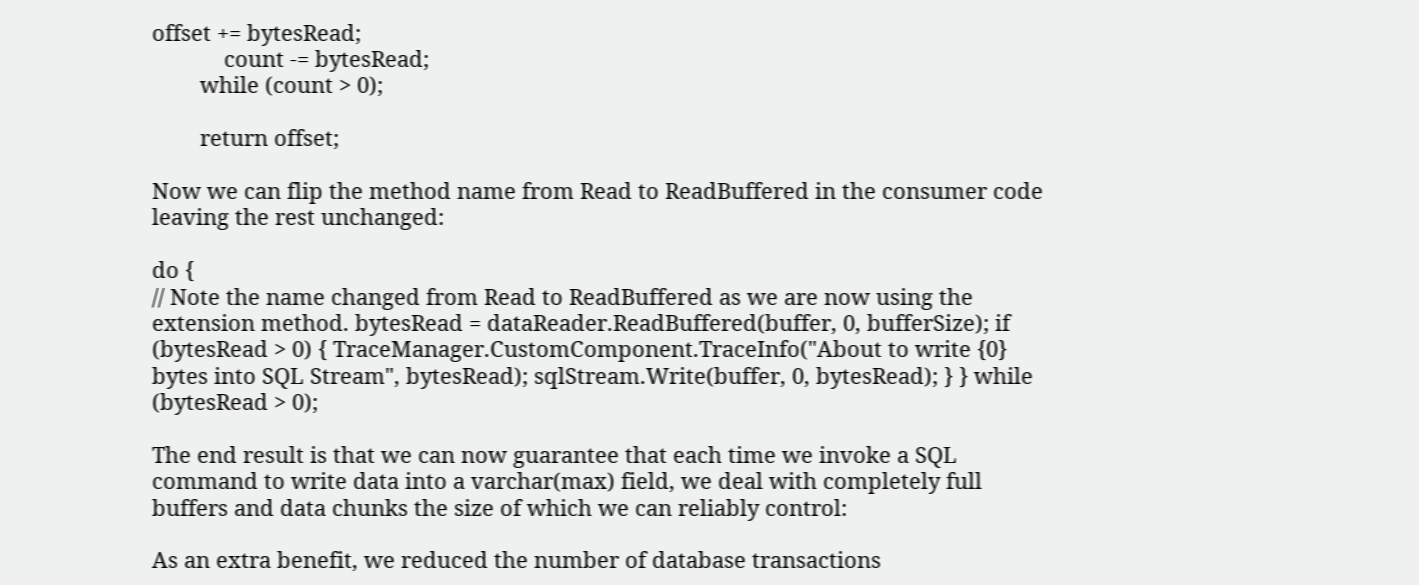offset += bytesRead;
            count -= bytesRead;
        while (count > 0);

        return offset;

Now we can flip the method name from Read to ReadBuffered in the consumer code leaving the rest unchanged:

do {
// Note the name changed from Read to ReadBuffered as we are now using the extension method. bytesRead = dataReader.ReadBuffered(buffer, 0, bufferSize); if (bytesRead > 0) { TraceManager.CustomComponent.TraceInfo("About to write {0} bytes into SQL Stream", bytesRead); sqlStream.Write(buffer, 0, bytesRead); } } while (bytesRead > 0);

The end result is that we can now guarantee that each time we invoke a SQL command to write data into a varchar(max) field, we deal with completely full buffers and data chunks the size of which we can reliably control:

As an extra benefit, we reduced the number of database transactions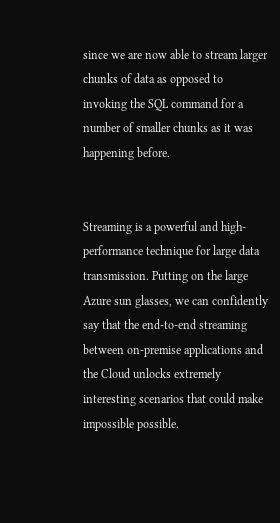since we are now able to stream larger chunks of data as opposed to invoking the SQL command for a number of smaller chunks as it was happening before.


Streaming is a powerful and high-performance technique for large data transmission. Putting on the large Azure sun glasses, we can confidently say that the end-to-end streaming between on-premise applications and the Cloud unlocks extremely interesting scenarios that could make impossible possible.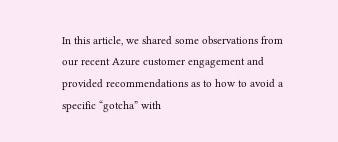In this article, we shared some observations from our recent Azure customer engagement and provided recommendations as to how to avoid a specific “gotcha” with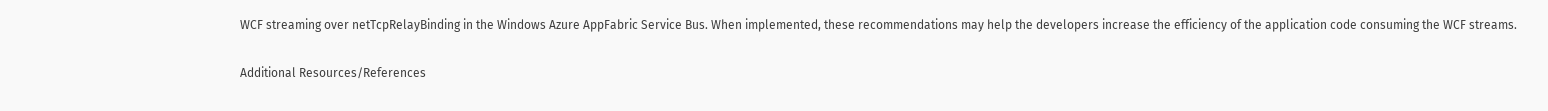WCF streaming over netTcpRelayBinding in the Windows Azure AppFabric Service Bus. When implemented, these recommendations may help the developers increase the efficiency of the application code consuming the WCF streams.

Additional Resources/References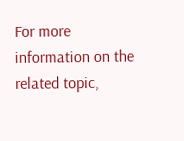For more information on the related topic,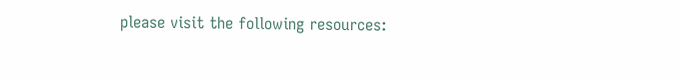please visit the following resources: